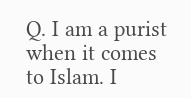Q. I am a purist when it comes to Islam. I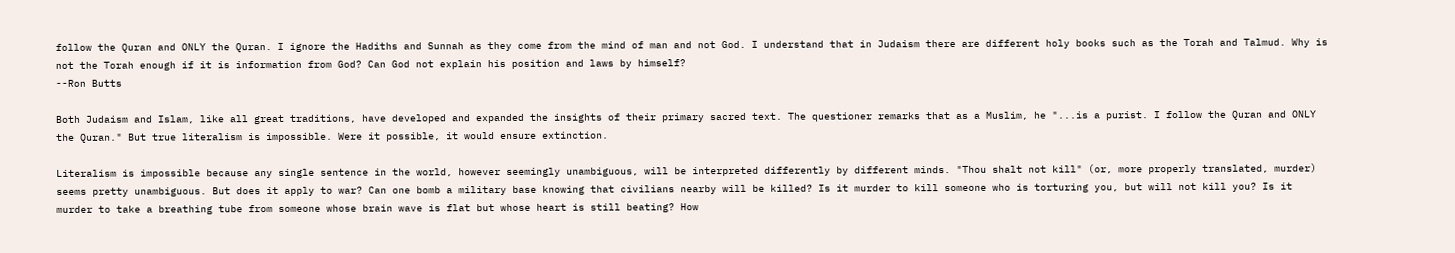follow the Quran and ONLY the Quran. I ignore the Hadiths and Sunnah as they come from the mind of man and not God. I understand that in Judaism there are different holy books such as the Torah and Talmud. Why is not the Torah enough if it is information from God? Can God not explain his position and laws by himself?
--Ron Butts

Both Judaism and Islam, like all great traditions, have developed and expanded the insights of their primary sacred text. The questioner remarks that as a Muslim, he "...is a purist. I follow the Quran and ONLY the Quran." But true literalism is impossible. Were it possible, it would ensure extinction.

Literalism is impossible because any single sentence in the world, however seemingly unambiguous, will be interpreted differently by different minds. "Thou shalt not kill" (or, more properly translated, murder) seems pretty unambiguous. But does it apply to war? Can one bomb a military base knowing that civilians nearby will be killed? Is it murder to kill someone who is torturing you, but will not kill you? Is it murder to take a breathing tube from someone whose brain wave is flat but whose heart is still beating? How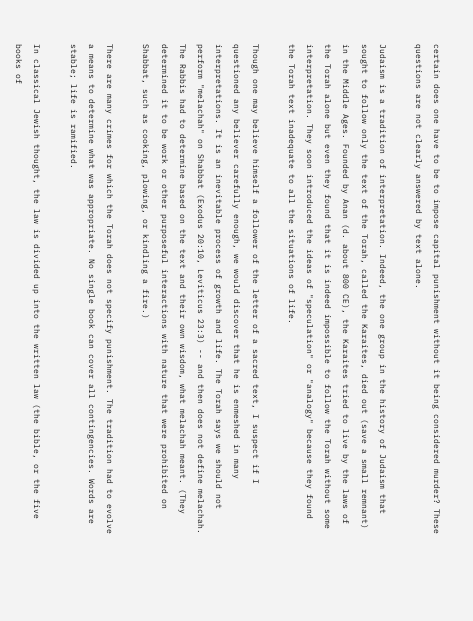certain does one have to be to impose capital punishment without it being considered murder? These questions are not clearly answered by text alone.

Judaism is a tradition of interpretation. Indeed, the one group in the history of Judaism that sought to follow only the text of the Torah, called the Karaites, died out (save a small remnant) in the Middle Ages. Founded by Anan (d. about 800 CE), the Karaites tried to live by the laws of the Torah alone but even they found that it is indeed impossible to follow the Torah without some interpretation. They soon introduced the ideas of "speculation" or "analogy" because they found the Torah text inadequate to all the situations of life.

Though one may believe himself a follower of the letter of a sacred text, I suspect if I questioned any believer carefully enough, we would discover that he is enmeshed in many interpretations. It is an inevitable process of growth and life. The Torah says we should not perform "melachah" on Shabbat (Exodus 20:10, Leviticus 23:3) -- and then does not define melachah. The Rabbis had to determine based on the text and their own wisdom, what melachah meant. (They determined it to be work or other purposeful interactions with nature that were prohibited on Shabbat, such as cooking, plowing, or kindling a fire.)

There are many crimes for which the Torah does not specify punishment. The tradition had to evolve a means to determine what was appropriate. No single book can cover all contingencies. Words are stable; life is ramified.

In classical Jewish thought, the law is divided up into the written law (the bible, or the five books of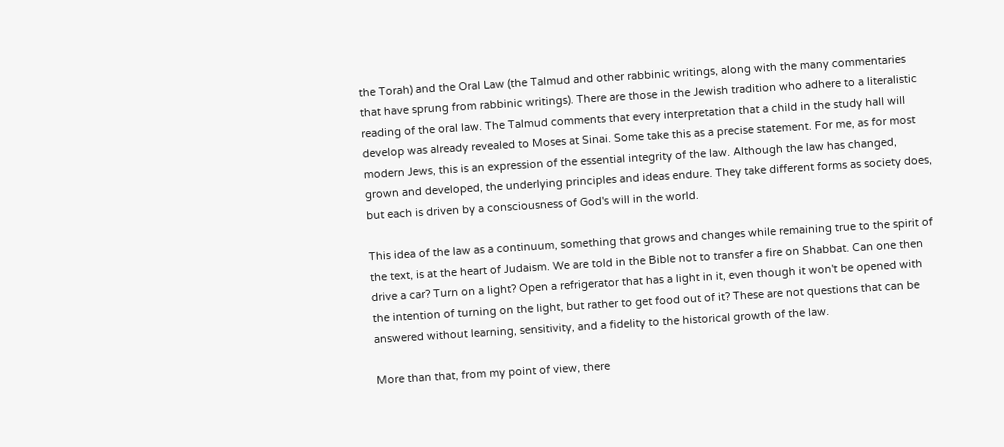the Torah) and the Oral Law (the Talmud and other rabbinic writings, along with the many commentaries that have sprung from rabbinic writings). There are those in the Jewish tradition who adhere to a literalistic reading of the oral law. The Talmud comments that every interpretation that a child in the study hall will develop was already revealed to Moses at Sinai. Some take this as a precise statement. For me, as for most modern Jews, this is an expression of the essential integrity of the law. Although the law has changed, grown and developed, the underlying principles and ideas endure. They take different forms as society does, but each is driven by a consciousness of God's will in the world.

This idea of the law as a continuum, something that grows and changes while remaining true to the spirit of the text, is at the heart of Judaism. We are told in the Bible not to transfer a fire on Shabbat. Can one then drive a car? Turn on a light? Open a refrigerator that has a light in it, even though it won't be opened with the intention of turning on the light, but rather to get food out of it? These are not questions that can be answered without learning, sensitivity, and a fidelity to the historical growth of the law.

More than that, from my point of view, there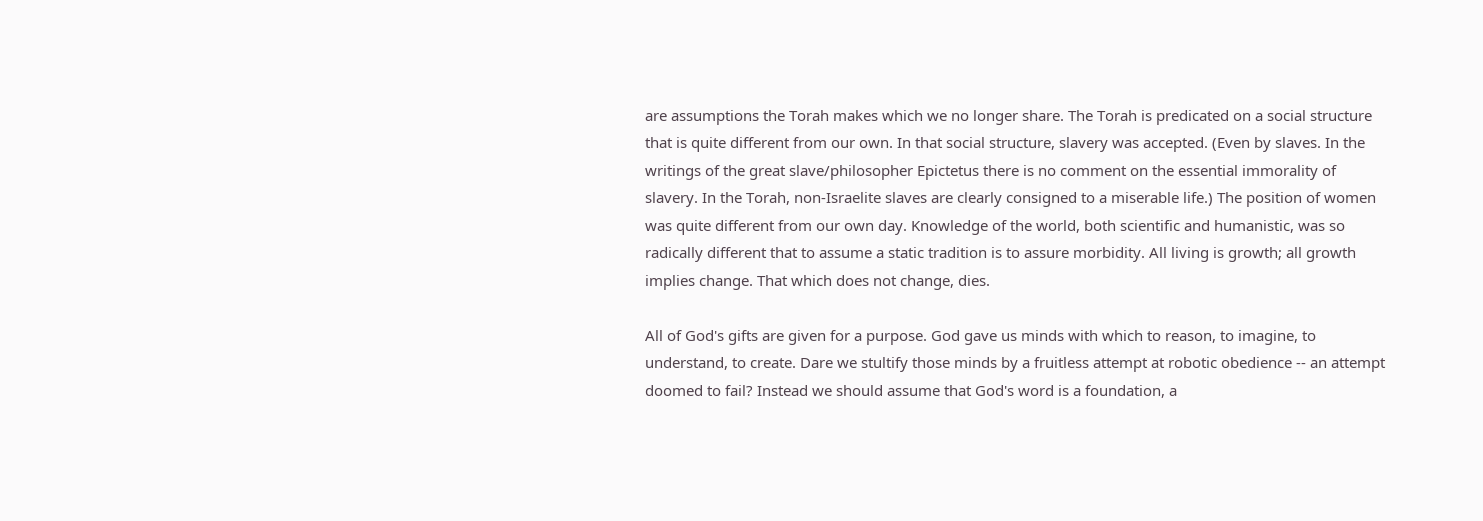are assumptions the Torah makes which we no longer share. The Torah is predicated on a social structure that is quite different from our own. In that social structure, slavery was accepted. (Even by slaves. In the writings of the great slave/philosopher Epictetus there is no comment on the essential immorality of slavery. In the Torah, non-Israelite slaves are clearly consigned to a miserable life.) The position of women was quite different from our own day. Knowledge of the world, both scientific and humanistic, was so radically different that to assume a static tradition is to assure morbidity. All living is growth; all growth implies change. That which does not change, dies.

All of God's gifts are given for a purpose. God gave us minds with which to reason, to imagine, to understand, to create. Dare we stultify those minds by a fruitless attempt at robotic obedience -- an attempt doomed to fail? Instead we should assume that God's word is a foundation, a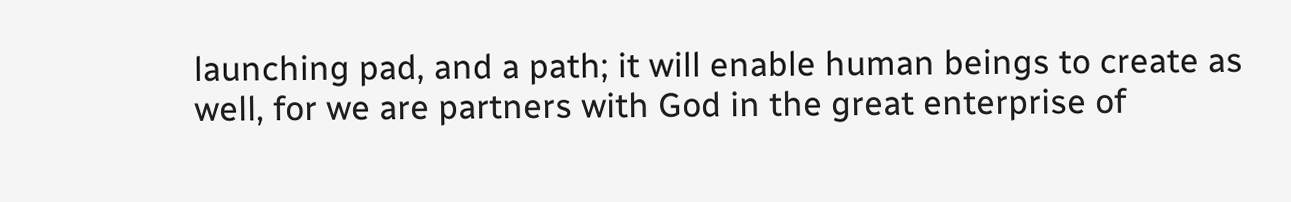launching pad, and a path; it will enable human beings to create as well, for we are partners with God in the great enterprise of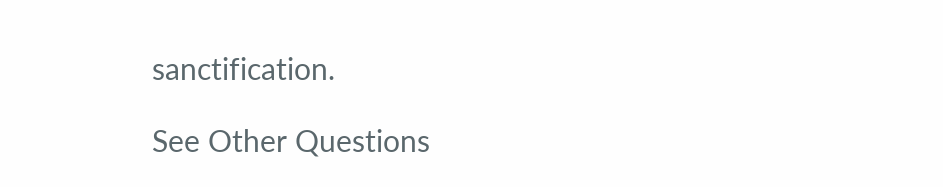sanctification.

See Other Questions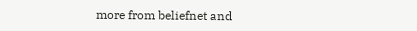more from beliefnet and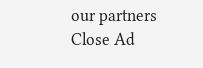our partners
Close Ad